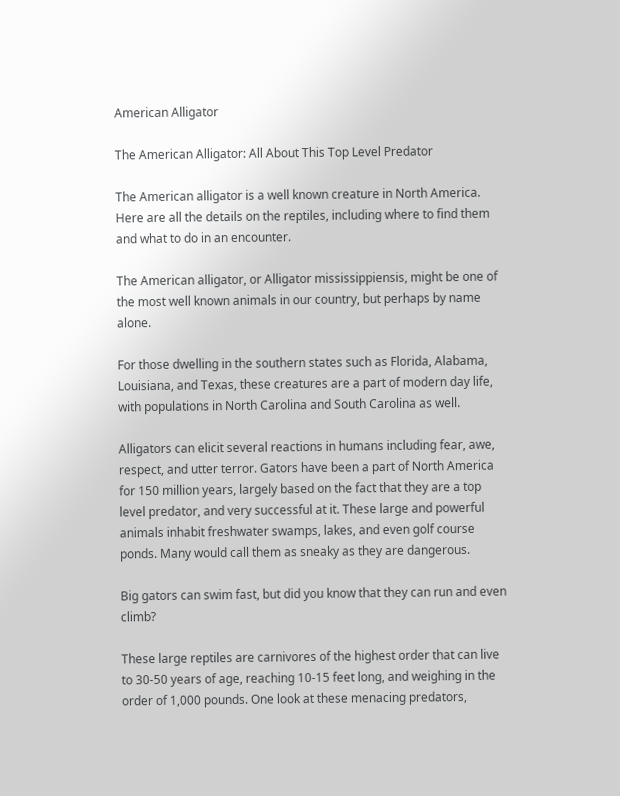American Alligator

The American Alligator: All About This Top Level Predator

The American alligator is a well known creature in North America. Here are all the details on the reptiles, including where to find them and what to do in an encounter.

The American alligator, or Alligator mississippiensis, might be one of the most well known animals in our country, but perhaps by name alone.

For those dwelling in the southern states such as Florida, Alabama, Louisiana, and Texas, these creatures are a part of modern day life, with populations in North Carolina and South Carolina as well.

Alligators can elicit several reactions in humans including fear, awe, respect, and utter terror. Gators have been a part of North America for 150 million years, largely based on the fact that they are a top level predator, and very successful at it. These large and powerful animals inhabit freshwater swamps, lakes, and even golf course ponds. Many would call them as sneaky as they are dangerous.

Big gators can swim fast, but did you know that they can run and even climb?

These large reptiles are carnivores of the highest order that can live to 30-50 years of age, reaching 10-15 feet long, and weighing in the order of 1,000 pounds. One look at these menacing predators,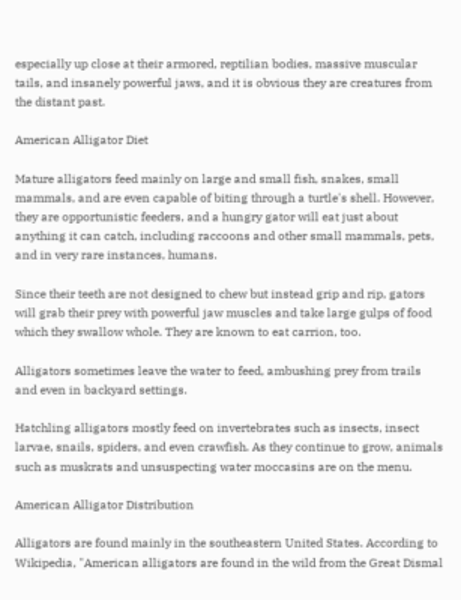especially up close at their armored, reptilian bodies, massive muscular tails, and insanely powerful jaws, and it is obvious they are creatures from the distant past.

American Alligator Diet

Mature alligators feed mainly on large and small fish, snakes, small mammals, and are even capable of biting through a turtle's shell. However, they are opportunistic feeders, and a hungry gator will eat just about anything it can catch, including raccoons and other small mammals, pets, and in very rare instances, humans.

Since their teeth are not designed to chew but instead grip and rip, gators will grab their prey with powerful jaw muscles and take large gulps of food which they swallow whole. They are known to eat carrion, too.

Alligators sometimes leave the water to feed, ambushing prey from trails and even in backyard settings.

Hatchling alligators mostly feed on invertebrates such as insects, insect larvae, snails, spiders, and even crawfish. As they continue to grow, animals such as muskrats and unsuspecting water moccasins are on the menu.

American Alligator Distribution

Alligators are found mainly in the southeastern United States. According to Wikipedia, "American alligators are found in the wild from the Great Dismal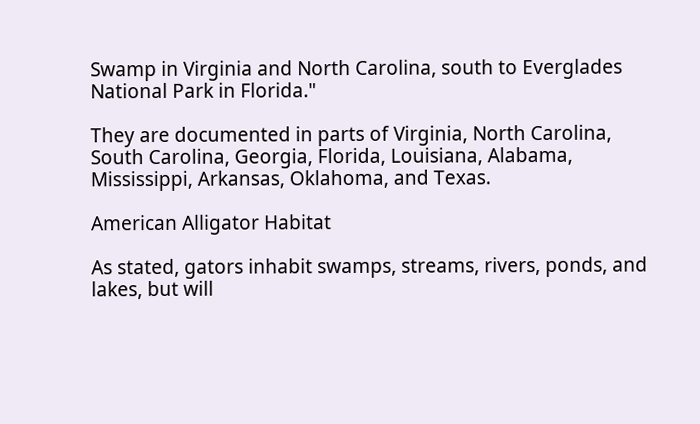Swamp in Virginia and North Carolina, south to Everglades National Park in Florida."

They are documented in parts of Virginia, North Carolina, South Carolina, Georgia, Florida, Louisiana, Alabama, Mississippi, Arkansas, Oklahoma, and Texas.

American Alligator Habitat

As stated, gators inhabit swamps, streams, rivers, ponds, and lakes, but will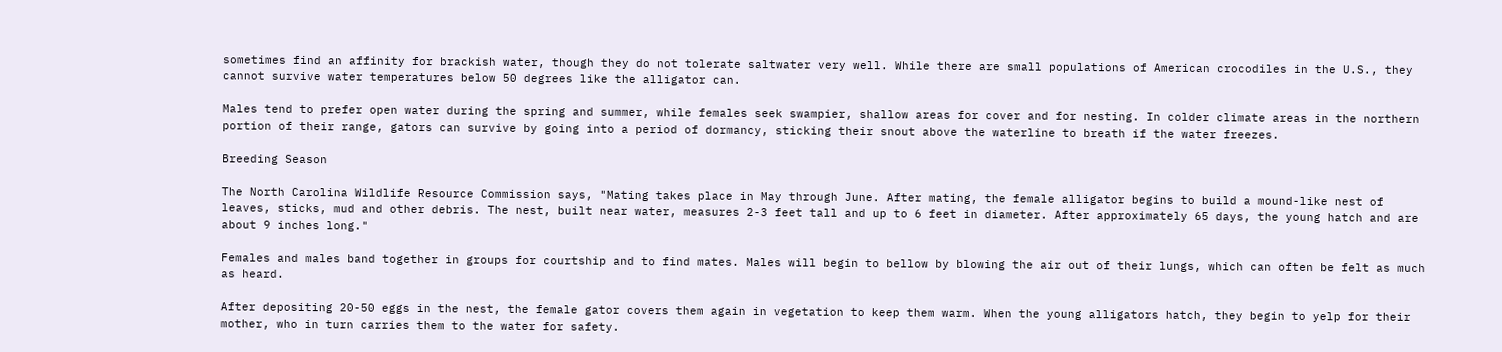sometimes find an affinity for brackish water, though they do not tolerate saltwater very well. While there are small populations of American crocodiles in the U.S., they cannot survive water temperatures below 50 degrees like the alligator can.

Males tend to prefer open water during the spring and summer, while females seek swampier, shallow areas for cover and for nesting. In colder climate areas in the northern portion of their range, gators can survive by going into a period of dormancy, sticking their snout above the waterline to breath if the water freezes.

Breeding Season

The North Carolina Wildlife Resource Commission says, "Mating takes place in May through June. After mating, the female alligator begins to build a mound-like nest of leaves, sticks, mud and other debris. The nest, built near water, measures 2-3 feet tall and up to 6 feet in diameter. After approximately 65 days, the young hatch and are about 9 inches long."

Females and males band together in groups for courtship and to find mates. Males will begin to bellow by blowing the air out of their lungs, which can often be felt as much as heard.

After depositing 20-50 eggs in the nest, the female gator covers them again in vegetation to keep them warm. When the young alligators hatch, they begin to yelp for their mother, who in turn carries them to the water for safety.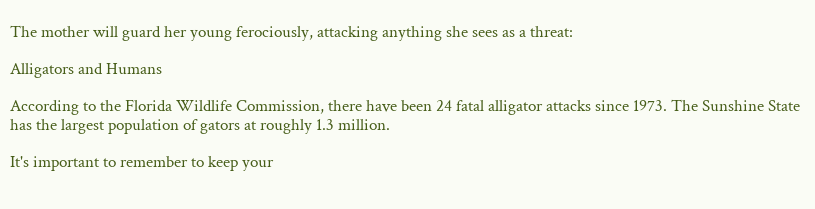The mother will guard her young ferociously, attacking anything she sees as a threat:

Alligators and Humans

According to the Florida Wildlife Commission, there have been 24 fatal alligator attacks since 1973. The Sunshine State has the largest population of gators at roughly 1.3 million.

It's important to remember to keep your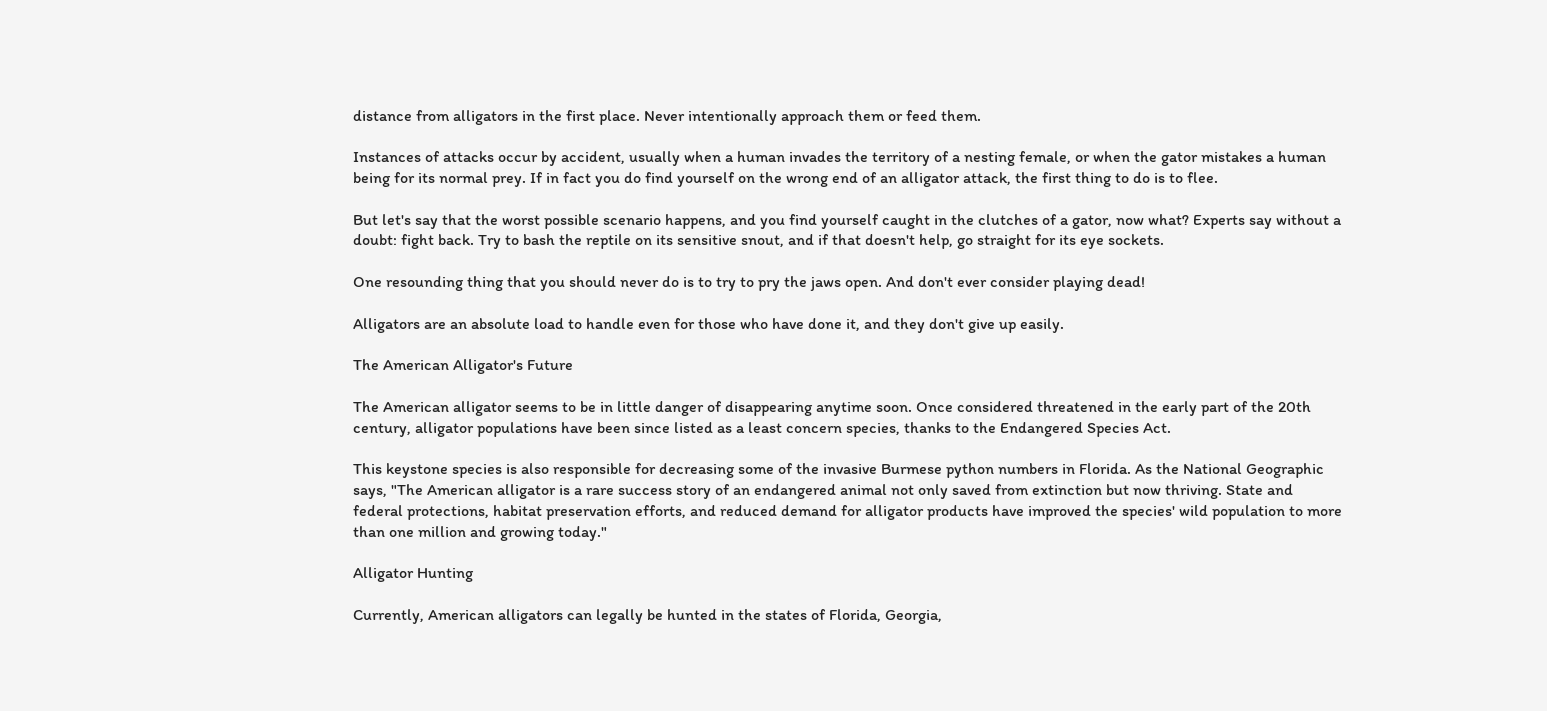distance from alligators in the first place. Never intentionally approach them or feed them.

Instances of attacks occur by accident, usually when a human invades the territory of a nesting female, or when the gator mistakes a human being for its normal prey. If in fact you do find yourself on the wrong end of an alligator attack, the first thing to do is to flee.

But let's say that the worst possible scenario happens, and you find yourself caught in the clutches of a gator, now what? Experts say without a doubt: fight back. Try to bash the reptile on its sensitive snout, and if that doesn't help, go straight for its eye sockets.

One resounding thing that you should never do is to try to pry the jaws open. And don't ever consider playing dead!

Alligators are an absolute load to handle even for those who have done it, and they don't give up easily.

The American Alligator's Future

The American alligator seems to be in little danger of disappearing anytime soon. Once considered threatened in the early part of the 20th century, alligator populations have been since listed as a least concern species, thanks to the Endangered Species Act.

This keystone species is also responsible for decreasing some of the invasive Burmese python numbers in Florida. As the National Geographic says, "The American alligator is a rare success story of an endangered animal not only saved from extinction but now thriving. State and federal protections, habitat preservation efforts, and reduced demand for alligator products have improved the species' wild population to more than one million and growing today."

Alligator Hunting

Currently, American alligators can legally be hunted in the states of Florida, Georgia,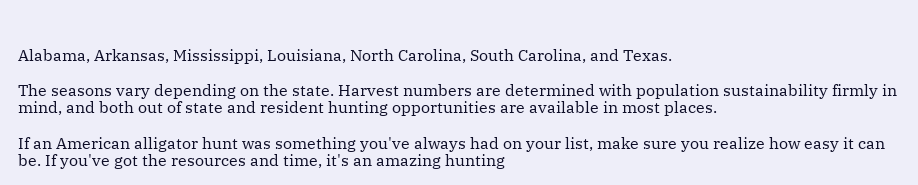Alabama, Arkansas, Mississippi, Louisiana, North Carolina, South Carolina, and Texas.

The seasons vary depending on the state. Harvest numbers are determined with population sustainability firmly in mind, and both out of state and resident hunting opportunities are available in most places.

If an American alligator hunt was something you've always had on your list, make sure you realize how easy it can be. If you've got the resources and time, it's an amazing hunting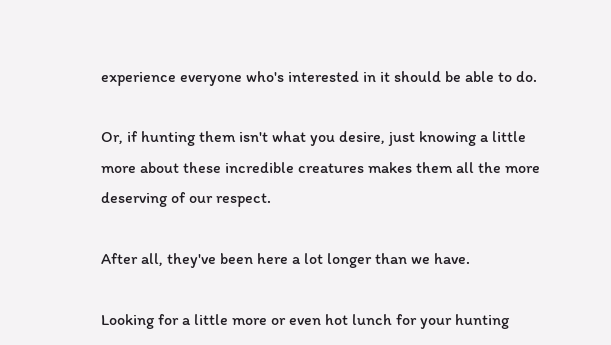experience everyone who's interested in it should be able to do.

Or, if hunting them isn't what you desire, just knowing a little more about these incredible creatures makes them all the more deserving of our respect.

After all, they've been here a lot longer than we have.

Looking for a little more or even hot lunch for your hunting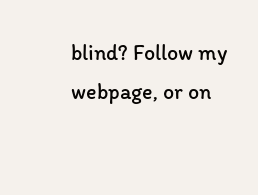blind? Follow my webpage, or on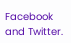Facebook and Twitter.